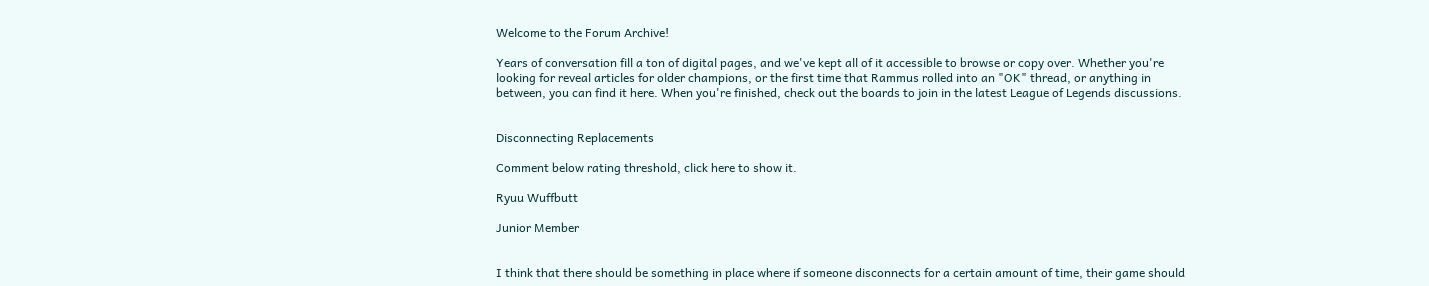Welcome to the Forum Archive!

Years of conversation fill a ton of digital pages, and we've kept all of it accessible to browse or copy over. Whether you're looking for reveal articles for older champions, or the first time that Rammus rolled into an "OK" thread, or anything in between, you can find it here. When you're finished, check out the boards to join in the latest League of Legends discussions.


Disconnecting Replacements

Comment below rating threshold, click here to show it.

Ryuu Wuffbutt

Junior Member


I think that there should be something in place where if someone disconnects for a certain amount of time, their game should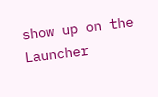show up on the Launcher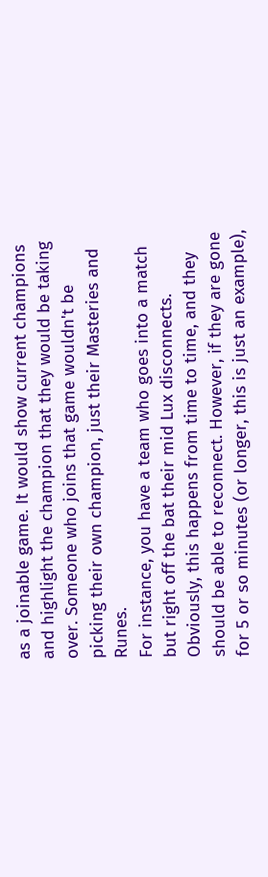as a joinable game. It would show current champions and highlight the champion that they would be taking over. Someone who joins that game wouldn't be picking their own champion, just their Masteries and Runes.
For instance, you have a team who goes into a match but right off the bat their mid Lux disconnects. Obviously, this happens from time to time, and they should be able to reconnect. However, if they are gone for 5 or so minutes (or longer, this is just an example),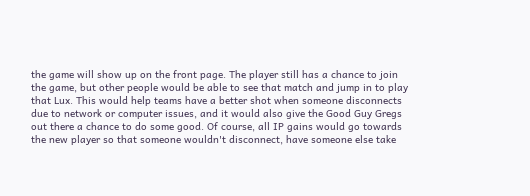the game will show up on the front page. The player still has a chance to join the game, but other people would be able to see that match and jump in to play that Lux. This would help teams have a better shot when someone disconnects due to network or computer issues, and it would also give the Good Guy Gregs out there a chance to do some good. Of course, all IP gains would go towards the new player so that someone wouldn't disconnect, have someone else take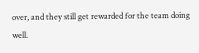over, and they still get rewarded for the team doing well.